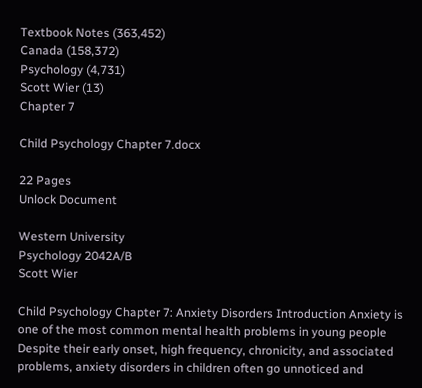Textbook Notes (363,452)
Canada (158,372)
Psychology (4,731)
Scott Wier (13)
Chapter 7

Child Psychology Chapter 7.docx

22 Pages
Unlock Document

Western University
Psychology 2042A/B
Scott Wier

Child Psychology Chapter 7: Anxiety Disorders Introduction Anxiety is one of the most common mental health problems in young people Despite their early onset, high frequency, chronicity, and associated problems, anxiety disorders in children often go unnoticed and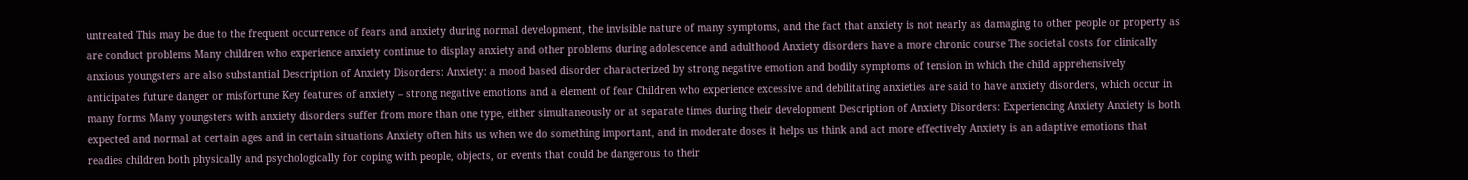untreated This may be due to the frequent occurrence of fears and anxiety during normal development, the invisible nature of many symptoms, and the fact that anxiety is not nearly as damaging to other people or property as are conduct problems Many children who experience anxiety continue to display anxiety and other problems during adolescence and adulthood Anxiety disorders have a more chronic course The societal costs for clinically anxious youngsters are also substantial Description of Anxiety Disorders: Anxiety: a mood based disorder characterized by strong negative emotion and bodily symptoms of tension in which the child apprehensively anticipates future danger or misfortune Key features of anxiety – strong negative emotions and a element of fear Children who experience excessive and debilitating anxieties are said to have anxiety disorders, which occur in many forms Many youngsters with anxiety disorders suffer from more than one type, either simultaneously or at separate times during their development Description of Anxiety Disorders: Experiencing Anxiety Anxiety is both expected and normal at certain ages and in certain situations Anxiety often hits us when we do something important, and in moderate doses it helps us think and act more effectively Anxiety is an adaptive emotions that readies children both physically and psychologically for coping with people, objects, or events that could be dangerous to their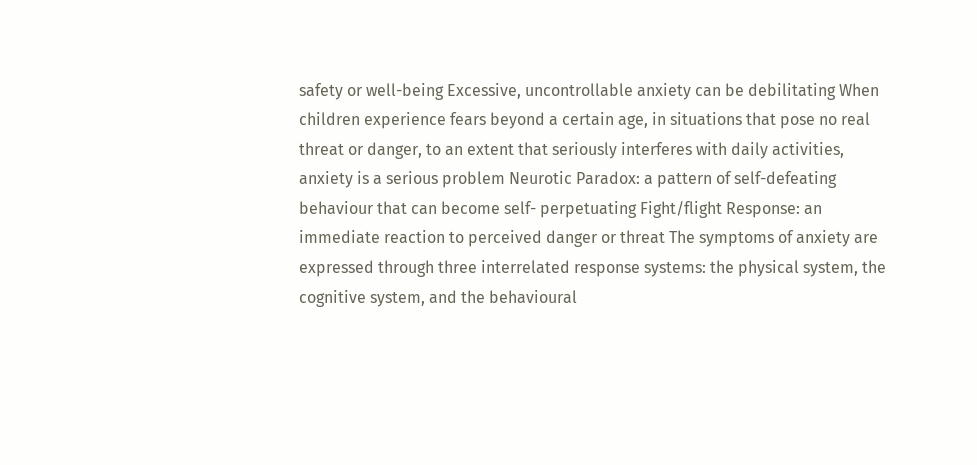safety or well-being Excessive, uncontrollable anxiety can be debilitating When children experience fears beyond a certain age, in situations that pose no real threat or danger, to an extent that seriously interferes with daily activities, anxiety is a serious problem Neurotic Paradox: a pattern of self-defeating behaviour that can become self- perpetuating Fight/flight Response: an immediate reaction to perceived danger or threat The symptoms of anxiety are expressed through three interrelated response systems: the physical system, the cognitive system, and the behavioural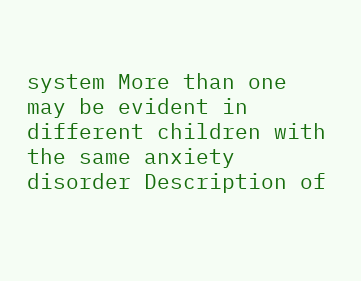system More than one may be evident in different children with the same anxiety disorder Description of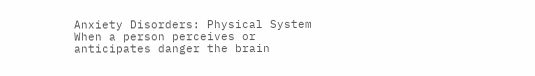Anxiety Disorders: Physical System When a person perceives or anticipates danger the brain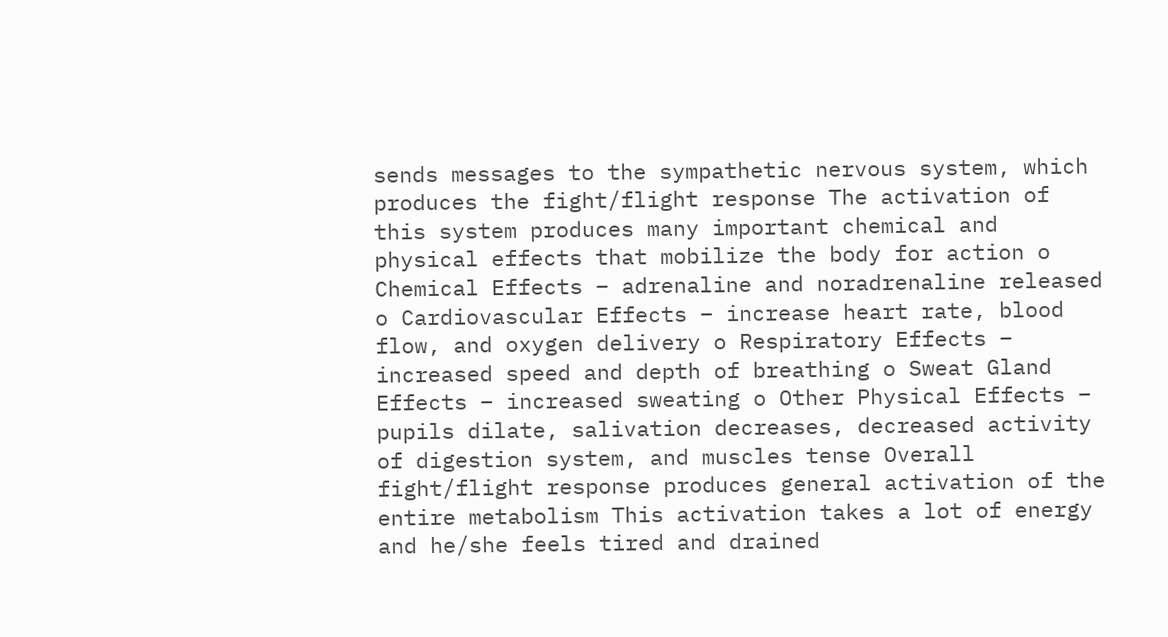sends messages to the sympathetic nervous system, which produces the fight/flight response The activation of this system produces many important chemical and physical effects that mobilize the body for action o Chemical Effects – adrenaline and noradrenaline released o Cardiovascular Effects – increase heart rate, blood flow, and oxygen delivery o Respiratory Effects – increased speed and depth of breathing o Sweat Gland Effects – increased sweating o Other Physical Effects – pupils dilate, salivation decreases, decreased activity of digestion system, and muscles tense Overall fight/flight response produces general activation of the entire metabolism This activation takes a lot of energy and he/she feels tired and drained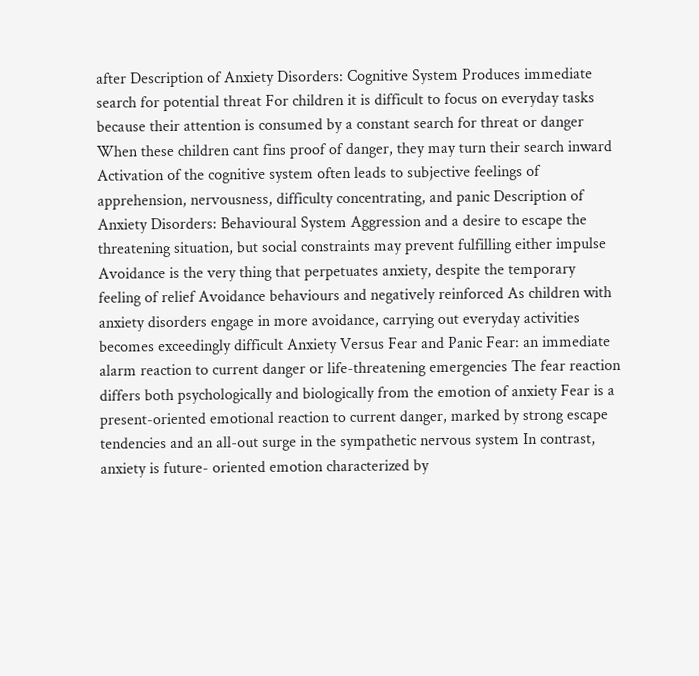after Description of Anxiety Disorders: Cognitive System Produces immediate search for potential threat For children it is difficult to focus on everyday tasks because their attention is consumed by a constant search for threat or danger When these children cant fins proof of danger, they may turn their search inward Activation of the cognitive system often leads to subjective feelings of apprehension, nervousness, difficulty concentrating, and panic Description of Anxiety Disorders: Behavioural System Aggression and a desire to escape the threatening situation, but social constraints may prevent fulfilling either impulse Avoidance is the very thing that perpetuates anxiety, despite the temporary feeling of relief Avoidance behaviours and negatively reinforced As children with anxiety disorders engage in more avoidance, carrying out everyday activities becomes exceedingly difficult Anxiety Versus Fear and Panic Fear: an immediate alarm reaction to current danger or life-threatening emergencies The fear reaction differs both psychologically and biologically from the emotion of anxiety Fear is a present-oriented emotional reaction to current danger, marked by strong escape tendencies and an all-out surge in the sympathetic nervous system In contrast, anxiety is future- oriented emotion characterized by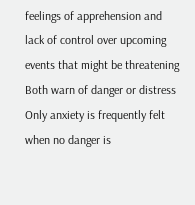feelings of apprehension and lack of control over upcoming events that might be threatening Both warn of danger or distress Only anxiety is frequently felt when no danger is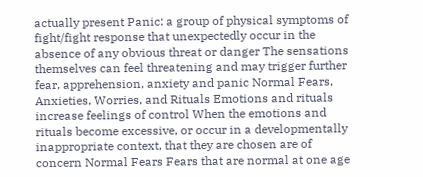actually present Panic: a group of physical symptoms of fight/fight response that unexpectedly occur in the absence of any obvious threat or danger The sensations themselves can feel threatening and may trigger further fear, apprehension, anxiety and panic Normal Fears, Anxieties, Worries, and Rituals Emotions and rituals increase feelings of control When the emotions and rituals become excessive, or occur in a developmentally inappropriate context, that they are chosen are of concern Normal Fears Fears that are normal at one age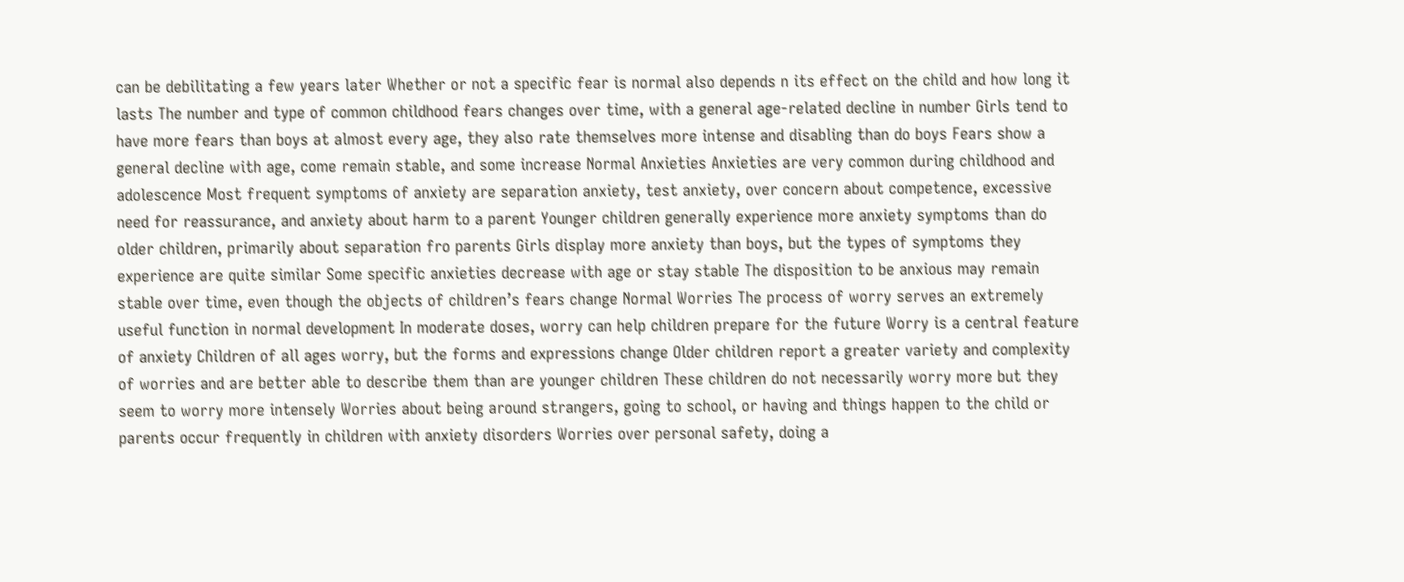can be debilitating a few years later Whether or not a specific fear is normal also depends n its effect on the child and how long it lasts The number and type of common childhood fears changes over time, with a general age-related decline in number Girls tend to have more fears than boys at almost every age, they also rate themselves more intense and disabling than do boys Fears show a general decline with age, come remain stable, and some increase Normal Anxieties Anxieties are very common during childhood and adolescence Most frequent symptoms of anxiety are separation anxiety, test anxiety, over concern about competence, excessive need for reassurance, and anxiety about harm to a parent Younger children generally experience more anxiety symptoms than do older children, primarily about separation fro parents Girls display more anxiety than boys, but the types of symptoms they experience are quite similar Some specific anxieties decrease with age or stay stable The disposition to be anxious may remain stable over time, even though the objects of children’s fears change Normal Worries The process of worry serves an extremely useful function in normal development In moderate doses, worry can help children prepare for the future Worry is a central feature of anxiety Children of all ages worry, but the forms and expressions change Older children report a greater variety and complexity of worries and are better able to describe them than are younger children These children do not necessarily worry more but they seem to worry more intensely Worries about being around strangers, going to school, or having and things happen to the child or parents occur frequently in children with anxiety disorders Worries over personal safety, doing a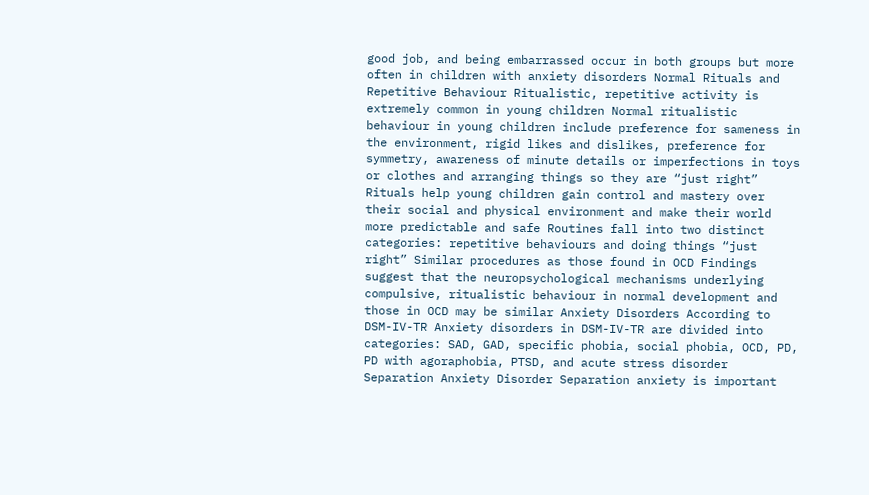good job, and being embarrassed occur in both groups but more often in children with anxiety disorders Normal Rituals and Repetitive Behaviour Ritualistic, repetitive activity is extremely common in young children Normal ritualistic behaviour in young children include preference for sameness in the environment, rigid likes and dislikes, preference for symmetry, awareness of minute details or imperfections in toys or clothes and arranging things so they are “just right” Rituals help young children gain control and mastery over their social and physical environment and make their world more predictable and safe Routines fall into two distinct categories: repetitive behaviours and doing things “just right” Similar procedures as those found in OCD Findings suggest that the neuropsychological mechanisms underlying compulsive, ritualistic behaviour in normal development and those in OCD may be similar Anxiety Disorders According to DSM-IV-TR Anxiety disorders in DSM-IV-TR are divided into categories: SAD, GAD, specific phobia, social phobia, OCD, PD, PD with agoraphobia, PTSD, and acute stress disorder Separation Anxiety Disorder Separation anxiety is important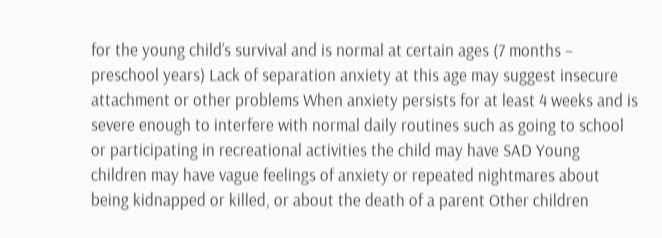for the young child’s survival and is normal at certain ages (7 months – preschool years) Lack of separation anxiety at this age may suggest insecure attachment or other problems When anxiety persists for at least 4 weeks and is severe enough to interfere with normal daily routines such as going to school or participating in recreational activities the child may have SAD Young children may have vague feelings of anxiety or repeated nightmares about being kidnapped or killed, or about the death of a parent Other children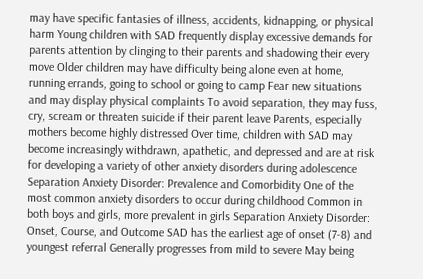may have specific fantasies of illness, accidents, kidnapping, or physical harm Young children with SAD frequently display excessive demands for parents attention by clinging to their parents and shadowing their every move Older children may have difficulty being alone even at home, running errands, going to school or going to camp Fear new situations and may display physical complaints To avoid separation, they may fuss, cry, scream or threaten suicide if their parent leave Parents, especially mothers become highly distressed Over time, children with SAD may become increasingly withdrawn, apathetic, and depressed and are at risk for developing a variety of other anxiety disorders during adolescence Separation Anxiety Disorder: Prevalence and Comorbidity One of the most common anxiety disorders to occur during childhood Common in both boys and girls, more prevalent in girls Separation Anxiety Disorder: Onset, Course, and Outcome SAD has the earliest age of onset (7-8) and youngest referral Generally progresses from mild to severe May being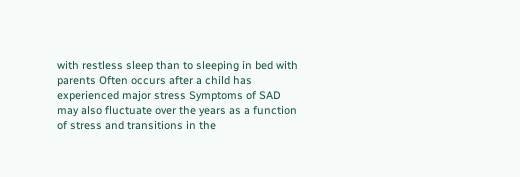with restless sleep than to sleeping in bed with parents Often occurs after a child has experienced major stress Symptoms of SAD may also fluctuate over the years as a function of stress and transitions in the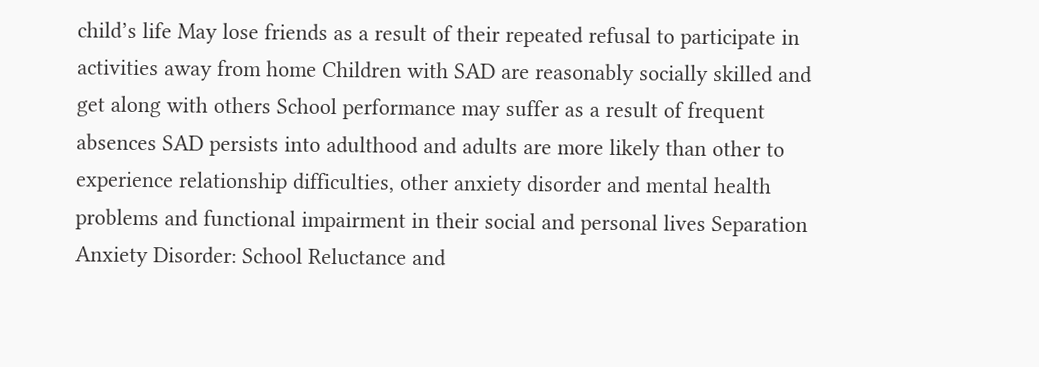child’s life May lose friends as a result of their repeated refusal to participate in activities away from home Children with SAD are reasonably socially skilled and get along with others School performance may suffer as a result of frequent absences SAD persists into adulthood and adults are more likely than other to experience relationship difficulties, other anxiety disorder and mental health problems and functional impairment in their social and personal lives Separation Anxiety Disorder: School Reluctance and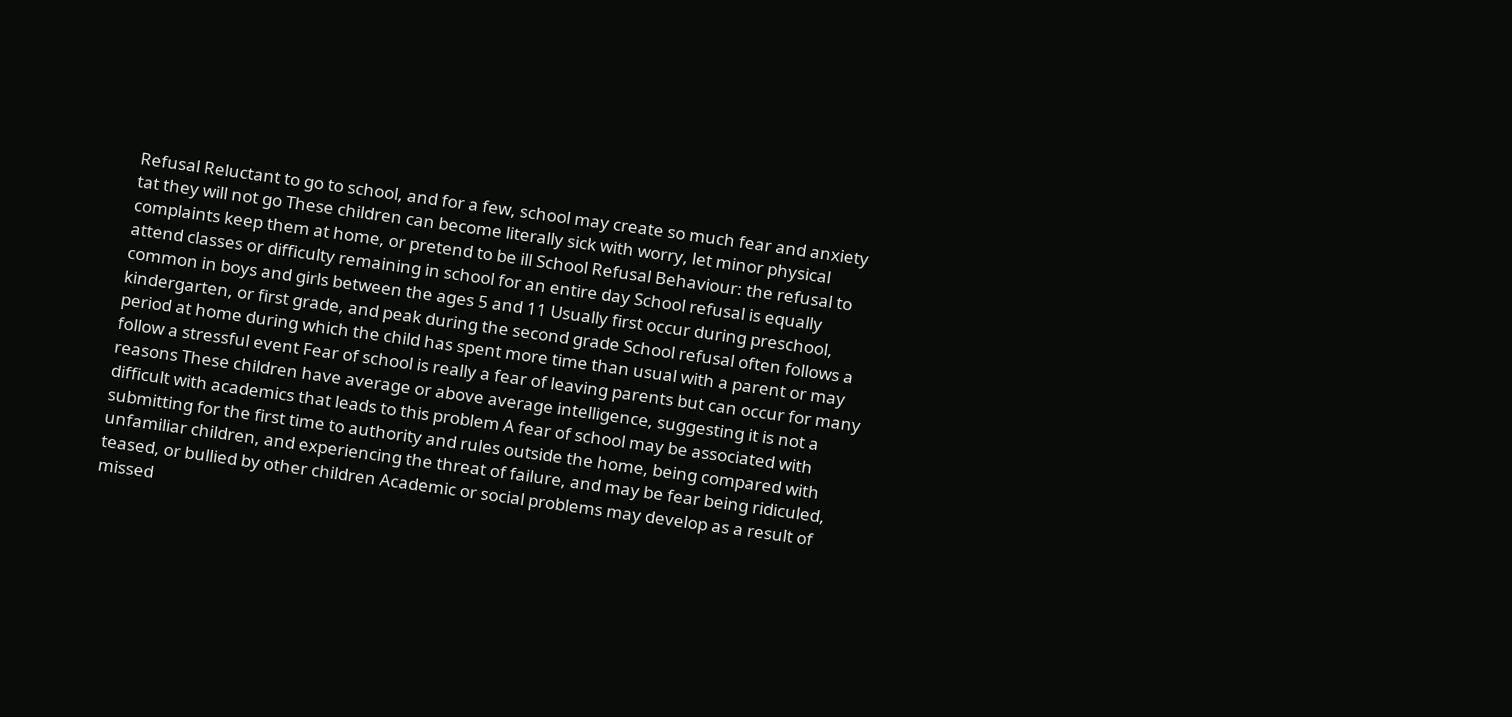Refusal Reluctant to go to school, and for a few, school may create so much fear and anxiety tat they will not go These children can become literally sick with worry, let minor physical complaints keep them at home, or pretend to be ill School Refusal Behaviour: the refusal to attend classes or difficulty remaining in school for an entire day School refusal is equally common in boys and girls between the ages 5 and 11 Usually first occur during preschool, kindergarten, or first grade, and peak during the second grade School refusal often follows a period at home during which the child has spent more time than usual with a parent or may follow a stressful event Fear of school is really a fear of leaving parents but can occur for many reasons These children have average or above average intelligence, suggesting it is not a difficult with academics that leads to this problem A fear of school may be associated with submitting for the first time to authority and rules outside the home, being compared with unfamiliar children, and experiencing the threat of failure, and may be fear being ridiculed, teased, or bullied by other children Academic or social problems may develop as a result of missed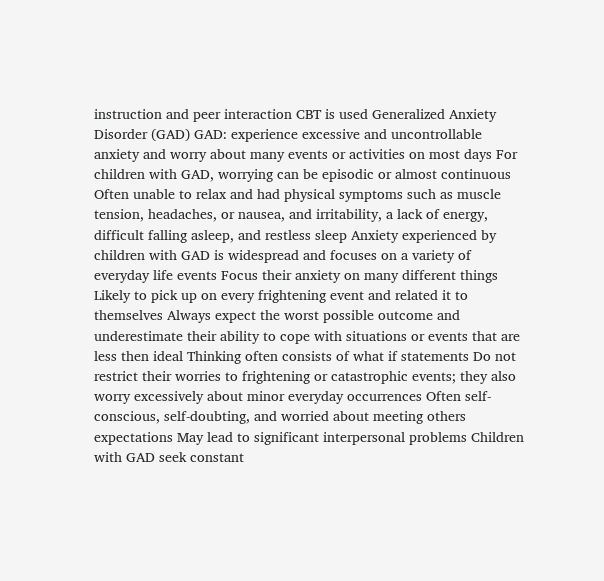instruction and peer interaction CBT is used Generalized Anxiety Disorder (GAD) GAD: experience excessive and uncontrollable anxiety and worry about many events or activities on most days For children with GAD, worrying can be episodic or almost continuous Often unable to relax and had physical symptoms such as muscle tension, headaches, or nausea, and irritability, a lack of energy, difficult falling asleep, and restless sleep Anxiety experienced by children with GAD is widespread and focuses on a variety of everyday life events Focus their anxiety on many different things Likely to pick up on every frightening event and related it to themselves Always expect the worst possible outcome and underestimate their ability to cope with situations or events that are less then ideal Thinking often consists of what if statements Do not restrict their worries to frightening or catastrophic events; they also worry excessively about minor everyday occurrences Often self-conscious, self-doubting, and worried about meeting others expectations May lead to significant interpersonal problems Children with GAD seek constant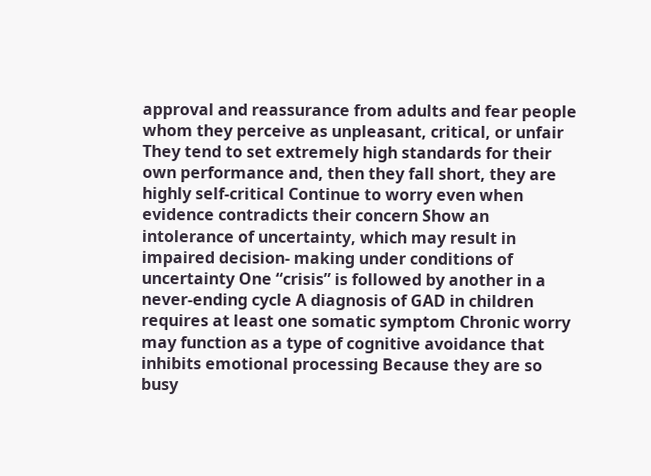approval and reassurance from adults and fear people whom they perceive as unpleasant, critical, or unfair They tend to set extremely high standards for their own performance and, then they fall short, they are highly self-critical Continue to worry even when evidence contradicts their concern Show an intolerance of uncertainty, which may result in impaired decision- making under conditions of uncertainty One “crisis” is followed by another in a never-ending cycle A diagnosis of GAD in children requires at least one somatic symptom Chronic worry may function as a type of cognitive avoidance that inhibits emotional processing Because they are so busy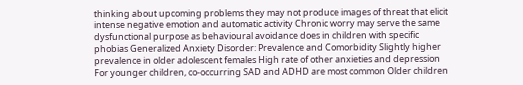thinking about upcoming problems they may not produce images of threat that elicit intense negative emotion and automatic activity Chronic worry may serve the same dysfunctional purpose as behavioural avoidance does in children with specific phobias Generalized Anxiety Disorder: Prevalence and Comorbidity Slightly higher prevalence in older adolescent females High rate of other anxieties and depression For younger children, co-occurring SAD and ADHD are most common Older children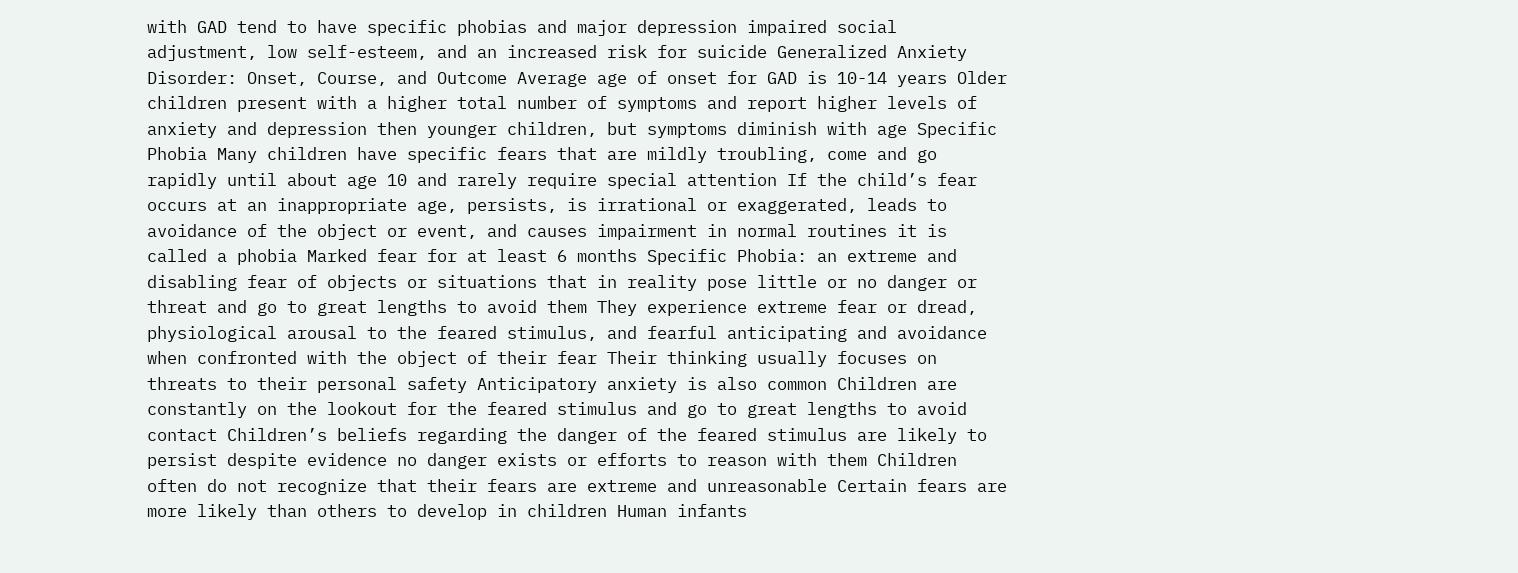with GAD tend to have specific phobias and major depression impaired social adjustment, low self-esteem, and an increased risk for suicide Generalized Anxiety Disorder: Onset, Course, and Outcome Average age of onset for GAD is 10-14 years Older children present with a higher total number of symptoms and report higher levels of anxiety and depression then younger children, but symptoms diminish with age Specific Phobia Many children have specific fears that are mildly troubling, come and go rapidly until about age 10 and rarely require special attention If the child’s fear occurs at an inappropriate age, persists, is irrational or exaggerated, leads to avoidance of the object or event, and causes impairment in normal routines it is called a phobia Marked fear for at least 6 months Specific Phobia: an extreme and disabling fear of objects or situations that in reality pose little or no danger or threat and go to great lengths to avoid them They experience extreme fear or dread, physiological arousal to the feared stimulus, and fearful anticipating and avoidance when confronted with the object of their fear Their thinking usually focuses on threats to their personal safety Anticipatory anxiety is also common Children are constantly on the lookout for the feared stimulus and go to great lengths to avoid contact Children’s beliefs regarding the danger of the feared stimulus are likely to persist despite evidence no danger exists or efforts to reason with them Children often do not recognize that their fears are extreme and unreasonable Certain fears are more likely than others to develop in children Human infants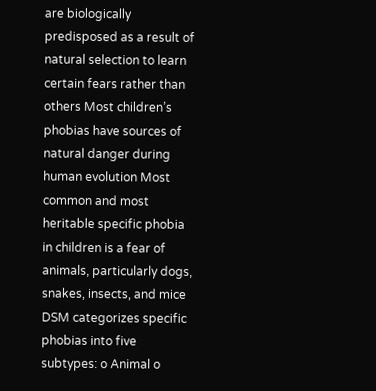are biologically predisposed as a result of natural selection to learn certain fears rather than others Most children’s phobias have sources of natural danger during human evolution Most common and most heritable specific phobia in children is a fear of animals, particularly dogs, snakes, insects, and mice DSM categorizes specific phobias into five subtypes: o Animal o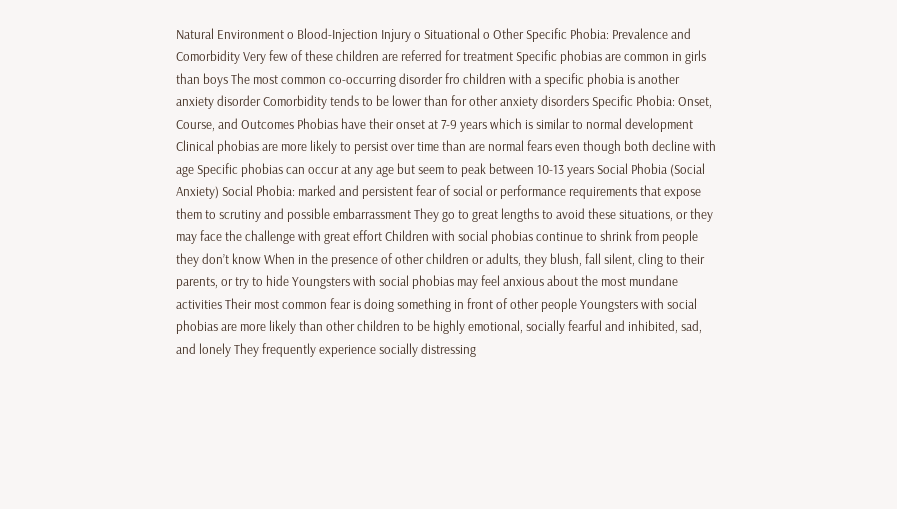Natural Environment o Blood-Injection Injury o Situational o Other Specific Phobia: Prevalence and Comorbidity Very few of these children are referred for treatment Specific phobias are common in girls than boys The most common co-occurring disorder fro children with a specific phobia is another anxiety disorder Comorbidity tends to be lower than for other anxiety disorders Specific Phobia: Onset, Course, and Outcomes Phobias have their onset at 7-9 years which is similar to normal development Clinical phobias are more likely to persist over time than are normal fears even though both decline with age Specific phobias can occur at any age but seem to peak between 10-13 years Social Phobia (Social Anxiety) Social Phobia: marked and persistent fear of social or performance requirements that expose them to scrutiny and possible embarrassment They go to great lengths to avoid these situations, or they may face the challenge with great effort Children with social phobias continue to shrink from people they don’t know When in the presence of other children or adults, they blush, fall silent, cling to their parents, or try to hide Youngsters with social phobias may feel anxious about the most mundane activities Their most common fear is doing something in front of other people Youngsters with social phobias are more likely than other children to be highly emotional, socially fearful and inhibited, sad, and lonely They frequently experience socially distressing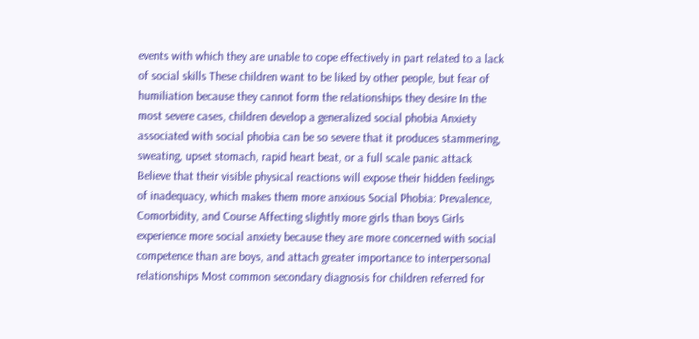events with which they are unable to cope effectively in part related to a lack of social skills These children want to be liked by other people, but fear of humiliation because they cannot form the relationships they desire In the most severe cases, children develop a generalized social phobia Anxiety associated with social phobia can be so severe that it produces stammering, sweating, upset stomach, rapid heart beat, or a full scale panic attack Believe that their visible physical reactions will expose their hidden feelings of inadequacy, which makes them more anxious Social Phobia: Prevalence, Comorbidity, and Course Affecting slightly more girls than boys Girls experience more social anxiety because they are more concerned with social competence than are boys, and attach greater importance to interpersonal relationships Most common secondary diagnosis for children referred for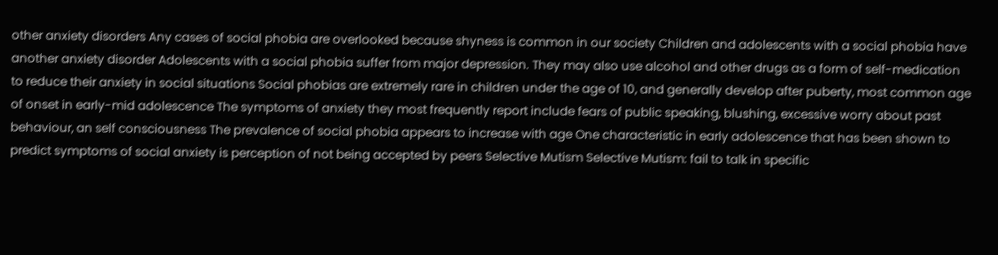other anxiety disorders Any cases of social phobia are overlooked because shyness is common in our society Children and adolescents with a social phobia have another anxiety disorder Adolescents with a social phobia suffer from major depression. They may also use alcohol and other drugs as a form of self-medication to reduce their anxiety in social situations Social phobias are extremely rare in children under the age of 10, and generally develop after puberty, most common age of onset in early-mid adolescence The symptoms of anxiety they most frequently report include fears of public speaking, blushing, excessive worry about past behaviour, an self consciousness The prevalence of social phobia appears to increase with age One characteristic in early adolescence that has been shown to predict symptoms of social anxiety is perception of not being accepted by peers Selective Mutism Selective Mutism: fail to talk in specific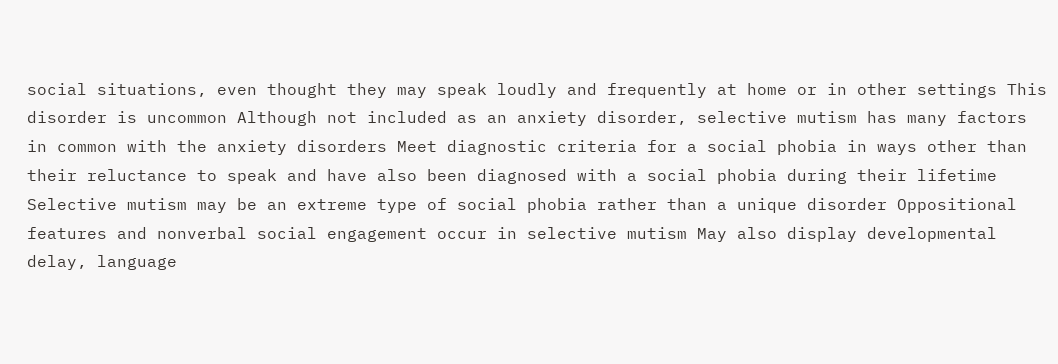social situations, even thought they may speak loudly and frequently at home or in other settings This disorder is uncommon Although not included as an anxiety disorder, selective mutism has many factors in common with the anxiety disorders Meet diagnostic criteria for a social phobia in ways other than their reluctance to speak and have also been diagnosed with a social phobia during their lifetime Selective mutism may be an extreme type of social phobia rather than a unique disorder Oppositional features and nonverbal social engagement occur in selective mutism May also display developmental delay, language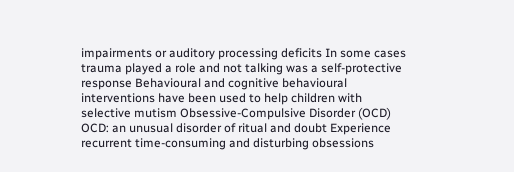impairments or auditory processing deficits In some cases trauma played a role and not talking was a self-protective response Behavioural and cognitive behavioural interventions have been used to help children with selective mutism Obsessive-Compulsive Disorder (OCD) OCD: an unusual disorder of ritual and doubt Experience recurrent time-consuming and disturbing obsessions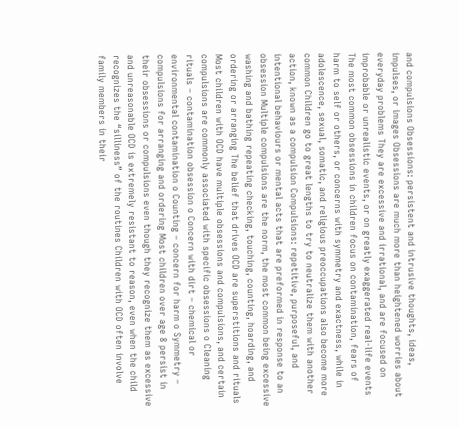and compulsions Obsessions: persistent and intrusive thoughts, ideas, impulses, or images Obsessions are much more than heightened worries about everyday problems They are excessive and irrational, and are focused on improbable or unrealistic events, or on greatly exaggerated real-life events The most common obsessions in children focus on contamination, fears of harm to self or others, or concerns with symmetry and exactness, while in adolescence, sexual, somatic, and religious preoccupations also become more common Children go to great lengths to try to neutralize them with another action, known as a compulsion Compulsions: repetitive, purposeful, and intentional behaviours or mental acts that are preformed in response to an obsession Multiple compulsions are the norm, the most common being excessive washing and bathing repeating checking, touching, counting, hoarding, and ordering or arranging The belief that drives OCD are superstitions and rituals Most children with OCD have multiple obsessions and compulsions, and certain compulsions are commonly associated with specific obsessions o Cleaning rituals – contamination obsession o Concern with dirt – chemical or environmental contamination o Counting – concern for harm o Symmetry – compulsions for arranging and ordering Most children over age 8 persist in their obsessions or compulsions even though they recognize them as excessive and unreasonable OCD is extremely resistant to reason, even when the child recognizes the “silliness” of the routines Children with OCD often involve family members in their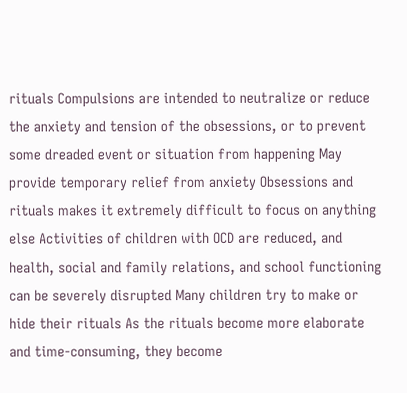rituals Compulsions are intended to neutralize or reduce the anxiety and tension of the obsessions, or to prevent some dreaded event or situation from happening May provide temporary relief from anxiety Obsessions and rituals makes it extremely difficult to focus on anything else Activities of children with OCD are reduced, and health, social and family relations, and school functioning can be severely disrupted Many children try to make or hide their rituals As the rituals become more elaborate and time-consuming, they become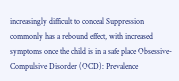increasingly difficult to conceal Suppression commonly has a rebound effect, with increased symptoms once the child is in a safe place Obsessive-Compulsive Disorder (OCD): Prevalence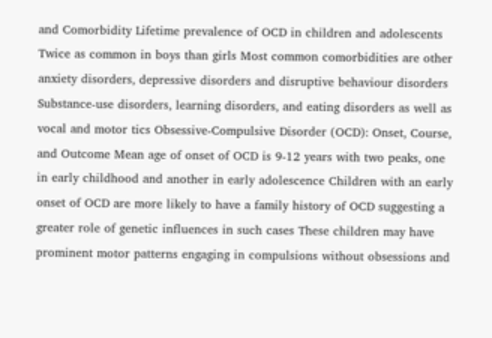and Comorbidity Lifetime prevalence of OCD in children and adolescents Twice as common in boys than girls Most common comorbidities are other anxiety disorders, depressive disorders and disruptive behaviour disorders Substance-use disorders, learning disorders, and eating disorders as well as vocal and motor tics Obsessive-Compulsive Disorder (OCD): Onset, Course, and Outcome Mean age of onset of OCD is 9-12 years with two peaks, one in early childhood and another in early adolescence Children with an early onset of OCD are more likely to have a family history of OCD suggesting a greater role of genetic influences in such cases These children may have prominent motor patterns engaging in compulsions without obsessions and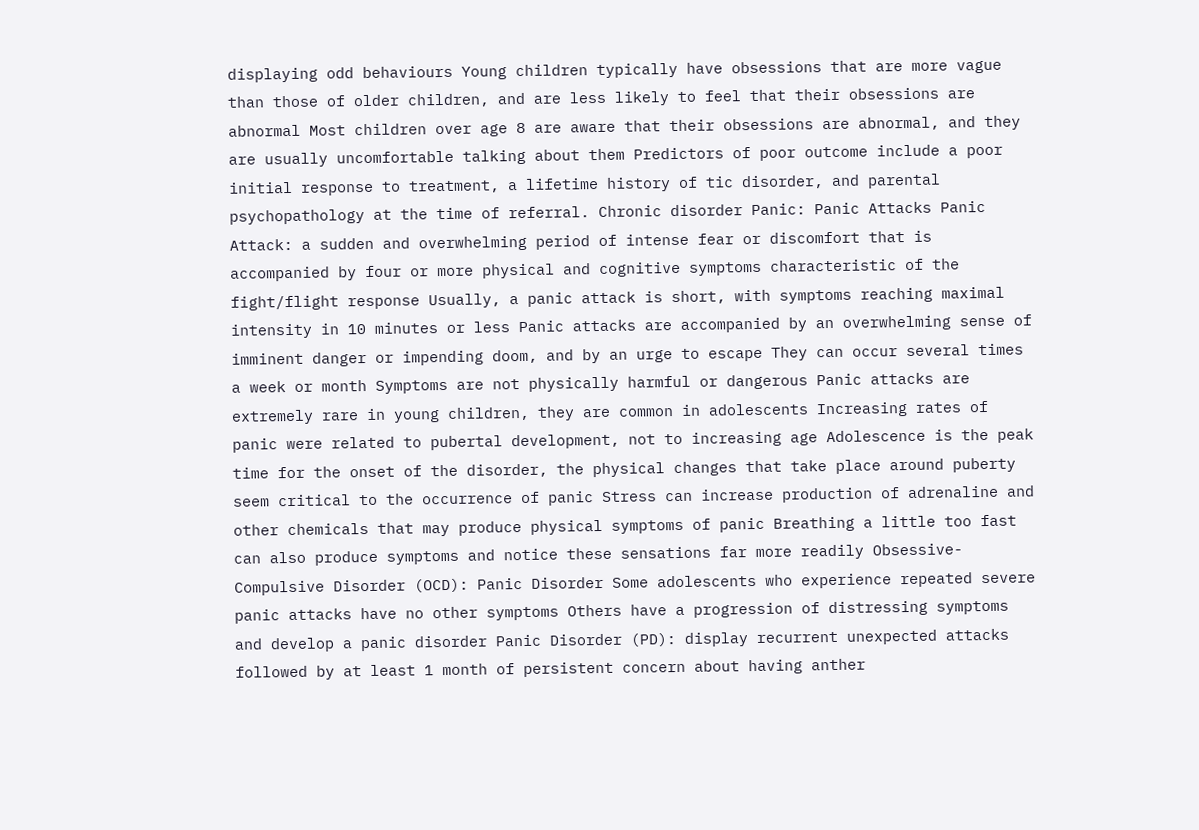displaying odd behaviours Young children typically have obsessions that are more vague than those of older children, and are less likely to feel that their obsessions are abnormal Most children over age 8 are aware that their obsessions are abnormal, and they are usually uncomfortable talking about them Predictors of poor outcome include a poor initial response to treatment, a lifetime history of tic disorder, and parental psychopathology at the time of referral. Chronic disorder Panic: Panic Attacks Panic Attack: a sudden and overwhelming period of intense fear or discomfort that is accompanied by four or more physical and cognitive symptoms characteristic of the fight/flight response Usually, a panic attack is short, with symptoms reaching maximal intensity in 10 minutes or less Panic attacks are accompanied by an overwhelming sense of imminent danger or impending doom, and by an urge to escape They can occur several times a week or month Symptoms are not physically harmful or dangerous Panic attacks are extremely rare in young children, they are common in adolescents Increasing rates of panic were related to pubertal development, not to increasing age Adolescence is the peak time for the onset of the disorder, the physical changes that take place around puberty seem critical to the occurrence of panic Stress can increase production of adrenaline and other chemicals that may produce physical symptoms of panic Breathing a little too fast can also produce symptoms and notice these sensations far more readily Obsessive-Compulsive Disorder (OCD): Panic Disorder Some adolescents who experience repeated severe panic attacks have no other symptoms Others have a progression of distressing symptoms and develop a panic disorder Panic Disorder (PD): display recurrent unexpected attacks followed by at least 1 month of persistent concern about having anther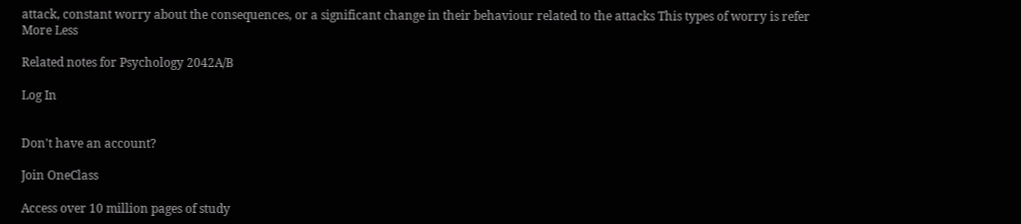attack, constant worry about the consequences, or a significant change in their behaviour related to the attacks This types of worry is refer
More Less

Related notes for Psychology 2042A/B

Log In


Don't have an account?

Join OneClass

Access over 10 million pages of study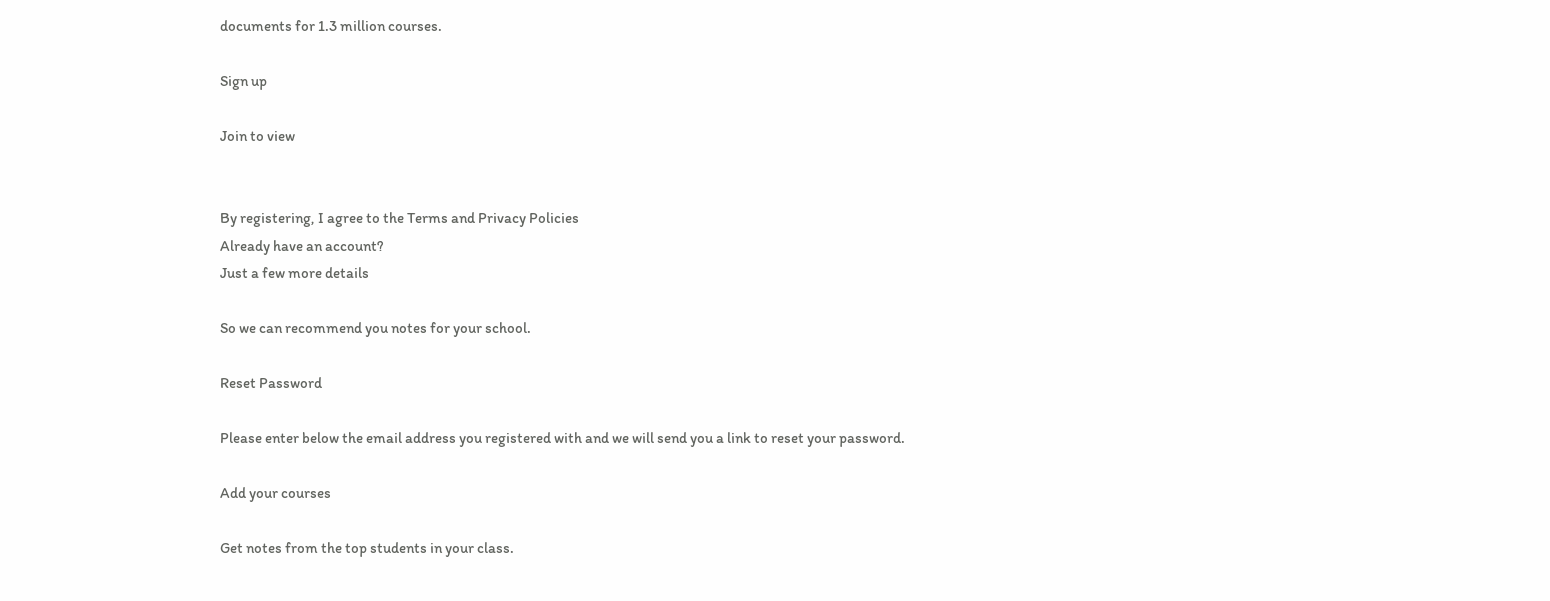documents for 1.3 million courses.

Sign up

Join to view


By registering, I agree to the Terms and Privacy Policies
Already have an account?
Just a few more details

So we can recommend you notes for your school.

Reset Password

Please enter below the email address you registered with and we will send you a link to reset your password.

Add your courses

Get notes from the top students in your class.